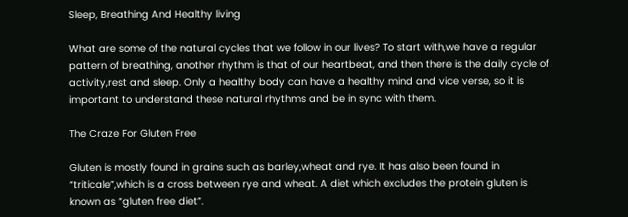Sleep, Breathing And Healthy living

What are some of the natural cycles that we follow in our lives? To start with,we have a regular pattern of breathing, another rhythm is that of our heartbeat, and then there is the daily cycle of activity,rest and sleep. Only a healthy body can have a healthy mind and vice verse, so it is important to understand these natural rhythms and be in sync with them.

The Craze For Gluten Free

Gluten is mostly found in grains such as barley,wheat and rye. It has also been found in “triticale”,which is a cross between rye and wheat. A diet which excludes the protein gluten is known as “gluten free diet”.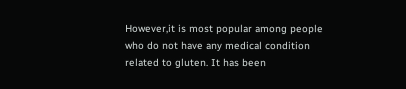However,it is most popular among people who do not have any medical condition related to gluten. It has been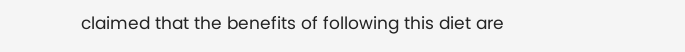claimed that the benefits of following this diet are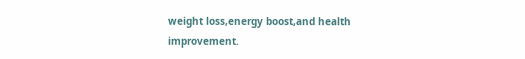weight loss,energy boost,and health improvement.